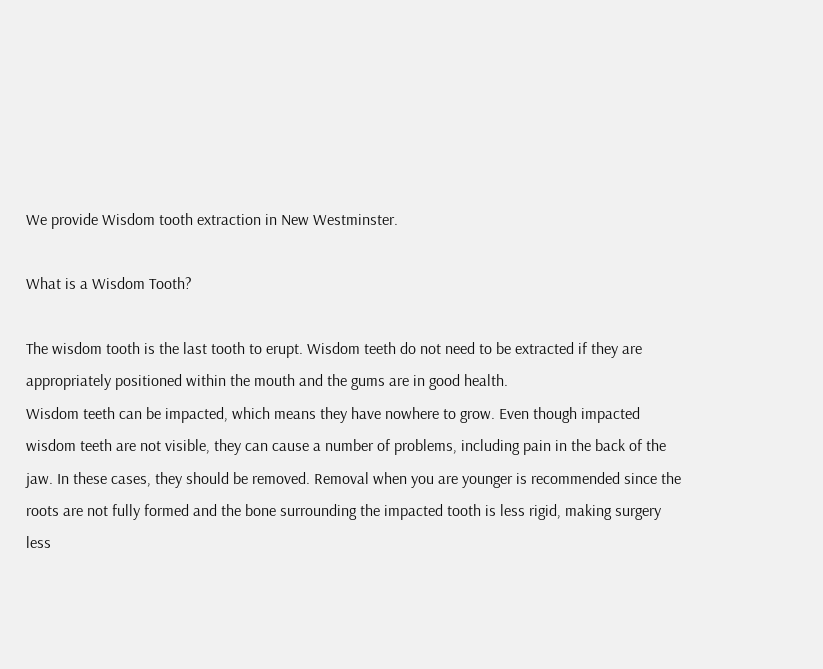We provide Wisdom tooth extraction in New Westminster.

What is a Wisdom Tooth?

The wisdom tooth is the last tooth to erupt. Wisdom teeth do not need to be extracted if they are appropriately positioned within the mouth and the gums are in good health.
Wisdom teeth can be impacted, which means they have nowhere to grow. Even though impacted wisdom teeth are not visible, they can cause a number of problems, including pain in the back of the jaw. In these cases, they should be removed. Removal when you are younger is recommended since the roots are not fully formed and the bone surrounding the impacted tooth is less rigid, making surgery less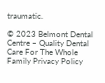traumatic.

© 2023 Belmont Dental Centre – Quality Dental Care For The Whole Family Privacy Policy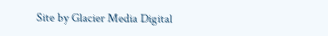Site by Glacier Media Digital